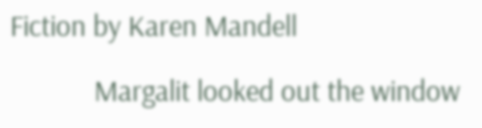Fiction by Karen Mandell

            Margalit looked out the window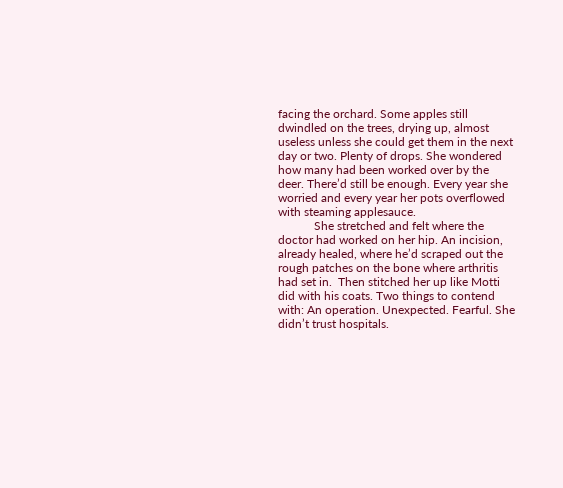facing the orchard. Some apples still dwindled on the trees, drying up, almost useless unless she could get them in the next day or two. Plenty of drops. She wondered how many had been worked over by the deer. There’d still be enough. Every year she worried and every year her pots overflowed with steaming applesauce.
            She stretched and felt where the doctor had worked on her hip. An incision, already healed, where he’d scraped out the rough patches on the bone where arthritis had set in.  Then stitched her up like Motti did with his coats. Two things to contend with: An operation. Unexpected. Fearful. She didn’t trust hospitals.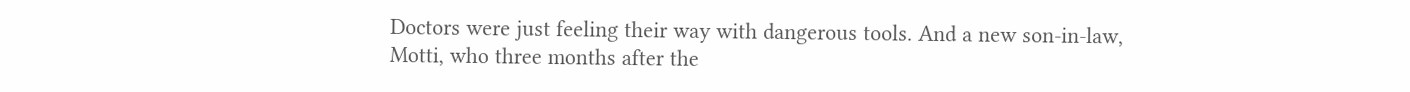Doctors were just feeling their way with dangerous tools. And a new son-in-law, Motti, who three months after the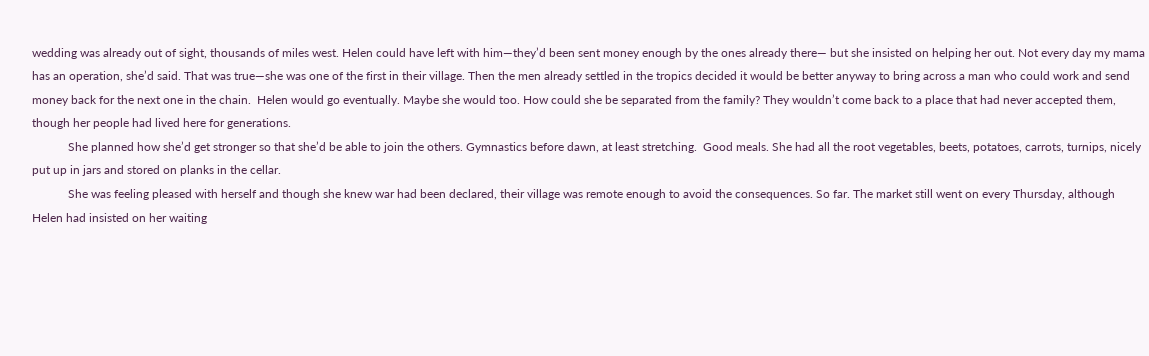wedding was already out of sight, thousands of miles west. Helen could have left with him—they’d been sent money enough by the ones already there— but she insisted on helping her out. Not every day my mama has an operation, she’d said. That was true—she was one of the first in their village. Then the men already settled in the tropics decided it would be better anyway to bring across a man who could work and send money back for the next one in the chain.  Helen would go eventually. Maybe she would too. How could she be separated from the family? They wouldn’t come back to a place that had never accepted them, though her people had lived here for generations.
            She planned how she’d get stronger so that she’d be able to join the others. Gymnastics before dawn, at least stretching.  Good meals. She had all the root vegetables, beets, potatoes, carrots, turnips, nicely put up in jars and stored on planks in the cellar.
            She was feeling pleased with herself and though she knew war had been declared, their village was remote enough to avoid the consequences. So far. The market still went on every Thursday, although Helen had insisted on her waiting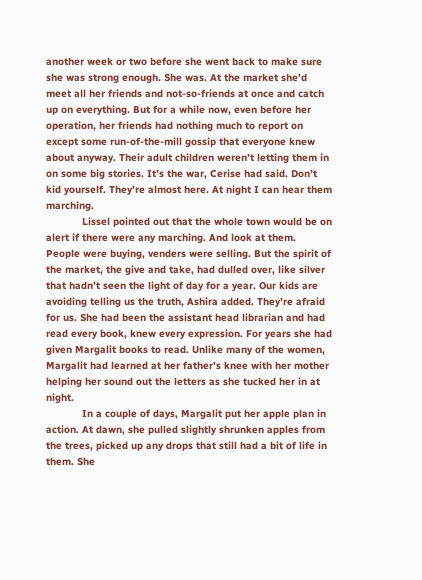another week or two before she went back to make sure she was strong enough. She was. At the market she’d meet all her friends and not-so-friends at once and catch up on everything. But for a while now, even before her operation, her friends had nothing much to report on except some run-of-the-mill gossip that everyone knew about anyway. Their adult children weren’t letting them in on some big stories. It’s the war, Cerise had said. Don’t kid yourself. They’re almost here. At night I can hear them marching.
            Lissel pointed out that the whole town would be on alert if there were any marching. And look at them. People were buying, venders were selling. But the spirit of the market, the give and take, had dulled over, like silver that hadn’t seen the light of day for a year. Our kids are avoiding telling us the truth, Ashira added. They’re afraid for us. She had been the assistant head librarian and had read every book, knew every expression. For years she had given Margalit books to read. Unlike many of the women, Margalit had learned at her father’s knee with her mother helping her sound out the letters as she tucked her in at night.
            In a couple of days, Margalit put her apple plan in action. At dawn, she pulled slightly shrunken apples from the trees, picked up any drops that still had a bit of life in them. She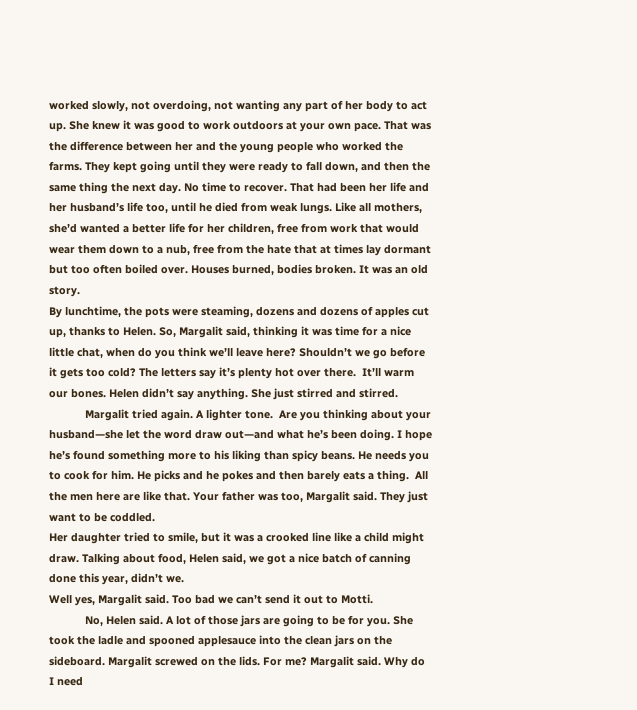worked slowly, not overdoing, not wanting any part of her body to act up. She knew it was good to work outdoors at your own pace. That was the difference between her and the young people who worked the farms. They kept going until they were ready to fall down, and then the same thing the next day. No time to recover. That had been her life and her husband’s life too, until he died from weak lungs. Like all mothers, she’d wanted a better life for her children, free from work that would wear them down to a nub, free from the hate that at times lay dormant but too often boiled over. Houses burned, bodies broken. It was an old story.
By lunchtime, the pots were steaming, dozens and dozens of apples cut up, thanks to Helen. So, Margalit said, thinking it was time for a nice little chat, when do you think we’ll leave here? Shouldn’t we go before it gets too cold? The letters say it’s plenty hot over there.  It’ll warm our bones. Helen didn’t say anything. She just stirred and stirred.
            Margalit tried again. A lighter tone.  Are you thinking about your husband—she let the word draw out—and what he’s been doing. I hope he’s found something more to his liking than spicy beans. He needs you to cook for him. He picks and he pokes and then barely eats a thing.  All the men here are like that. Your father was too, Margalit said. They just want to be coddled.
Her daughter tried to smile, but it was a crooked line like a child might draw. Talking about food, Helen said, we got a nice batch of canning done this year, didn’t we.
Well yes, Margalit said. Too bad we can’t send it out to Motti.
            No, Helen said. A lot of those jars are going to be for you. She took the ladle and spooned applesauce into the clean jars on the sideboard. Margalit screwed on the lids. For me? Margalit said. Why do I need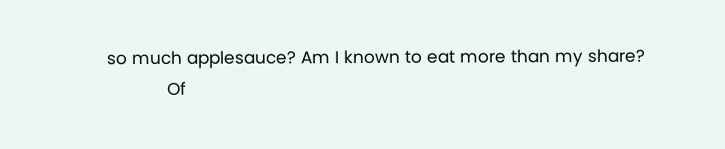so much applesauce? Am I known to eat more than my share?
            Of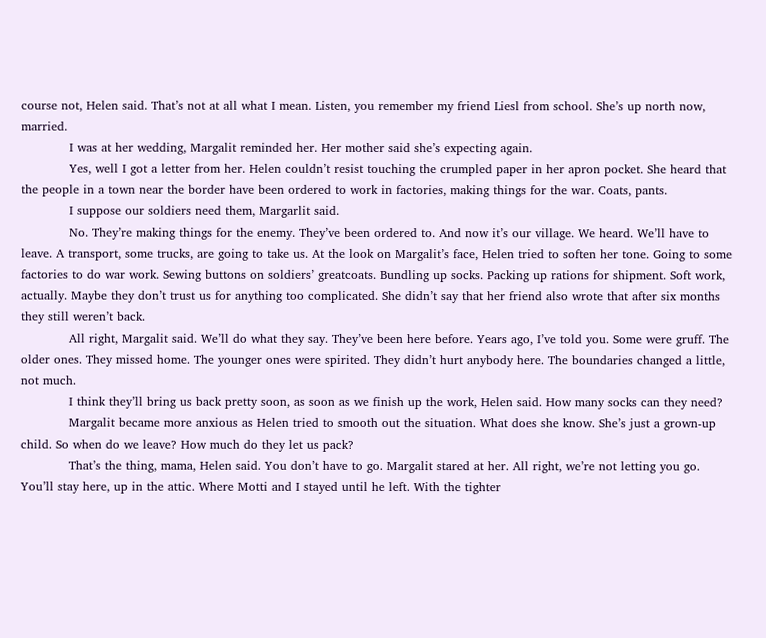course not, Helen said. That’s not at all what I mean. Listen, you remember my friend Liesl from school. She’s up north now, married.
            I was at her wedding, Margalit reminded her. Her mother said she’s expecting again.
            Yes, well I got a letter from her. Helen couldn’t resist touching the crumpled paper in her apron pocket. She heard that the people in a town near the border have been ordered to work in factories, making things for the war. Coats, pants.
            I suppose our soldiers need them, Margarlit said.
            No. They’re making things for the enemy. They’ve been ordered to. And now it’s our village. We heard. We’ll have to leave. A transport, some trucks, are going to take us. At the look on Margalit’s face, Helen tried to soften her tone. Going to some factories to do war work. Sewing buttons on soldiers’ greatcoats. Bundling up socks. Packing up rations for shipment. Soft work, actually. Maybe they don’t trust us for anything too complicated. She didn’t say that her friend also wrote that after six months they still weren’t back.
            All right, Margalit said. We’ll do what they say. They’ve been here before. Years ago, I’ve told you. Some were gruff. The older ones. They missed home. The younger ones were spirited. They didn’t hurt anybody here. The boundaries changed a little, not much.
            I think they’ll bring us back pretty soon, as soon as we finish up the work, Helen said. How many socks can they need?
            Margalit became more anxious as Helen tried to smooth out the situation. What does she know. She’s just a grown-up child. So when do we leave? How much do they let us pack?
            That’s the thing, mama, Helen said. You don’t have to go. Margalit stared at her. All right, we’re not letting you go. You’ll stay here, up in the attic. Where Motti and I stayed until he left. With the tighter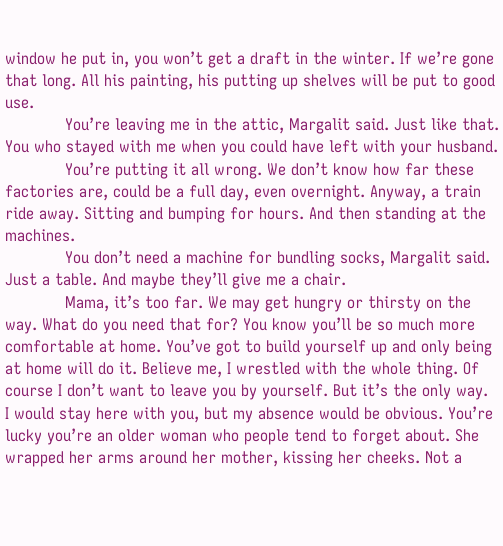window he put in, you won’t get a draft in the winter. If we’re gone that long. All his painting, his putting up shelves will be put to good use.
            You’re leaving me in the attic, Margalit said. Just like that. You who stayed with me when you could have left with your husband.
            You’re putting it all wrong. We don’t know how far these factories are, could be a full day, even overnight. Anyway, a train ride away. Sitting and bumping for hours. And then standing at the machines.
            You don’t need a machine for bundling socks, Margalit said. Just a table. And maybe they’ll give me a chair.
            Mama, it’s too far. We may get hungry or thirsty on the way. What do you need that for? You know you’ll be so much more comfortable at home. You’ve got to build yourself up and only being at home will do it. Believe me, I wrestled with the whole thing. Of course I don’t want to leave you by yourself. But it’s the only way.  I would stay here with you, but my absence would be obvious. You’re lucky you’re an older woman who people tend to forget about. She wrapped her arms around her mother, kissing her cheeks. Not a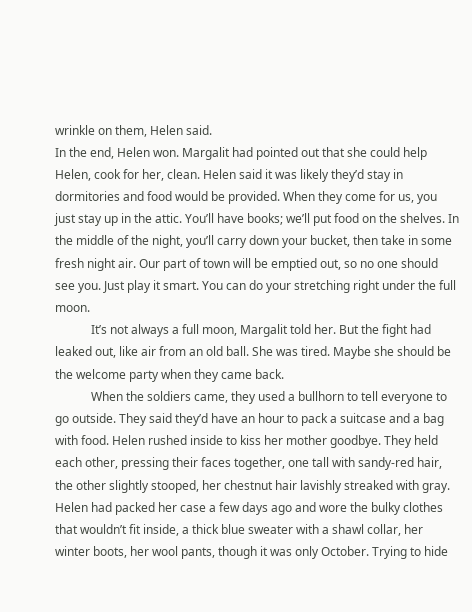wrinkle on them, Helen said.
In the end, Helen won. Margalit had pointed out that she could help Helen, cook for her, clean. Helen said it was likely they’d stay in dormitories and food would be provided. When they come for us, you just stay up in the attic. You’ll have books; we’ll put food on the shelves. In the middle of the night, you’ll carry down your bucket, then take in some fresh night air. Our part of town will be emptied out, so no one should see you. Just play it smart. You can do your stretching right under the full moon.
            It’s not always a full moon, Margalit told her. But the fight had leaked out, like air from an old ball. She was tired. Maybe she should be the welcome party when they came back.
            When the soldiers came, they used a bullhorn to tell everyone to go outside. They said they’d have an hour to pack a suitcase and a bag with food. Helen rushed inside to kiss her mother goodbye. They held each other, pressing their faces together, one tall with sandy-red hair, the other slightly stooped, her chestnut hair lavishly streaked with gray.  Helen had packed her case a few days ago and wore the bulky clothes that wouldn’t fit inside, a thick blue sweater with a shawl collar, her winter boots, her wool pants, though it was only October. Trying to hide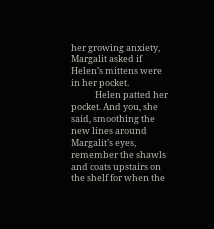her growing anxiety, Margalit asked if Helen’s mittens were in her pocket.
            Helen patted her pocket. And you, she said, smoothing the new lines around Margalit’s eyes, remember the shawls and coats upstairs on the shelf for when the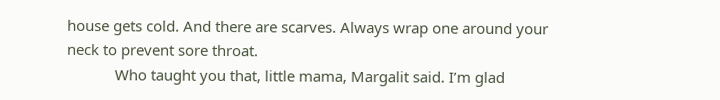house gets cold. And there are scarves. Always wrap one around your neck to prevent sore throat.
            Who taught you that, little mama, Margalit said. I’m glad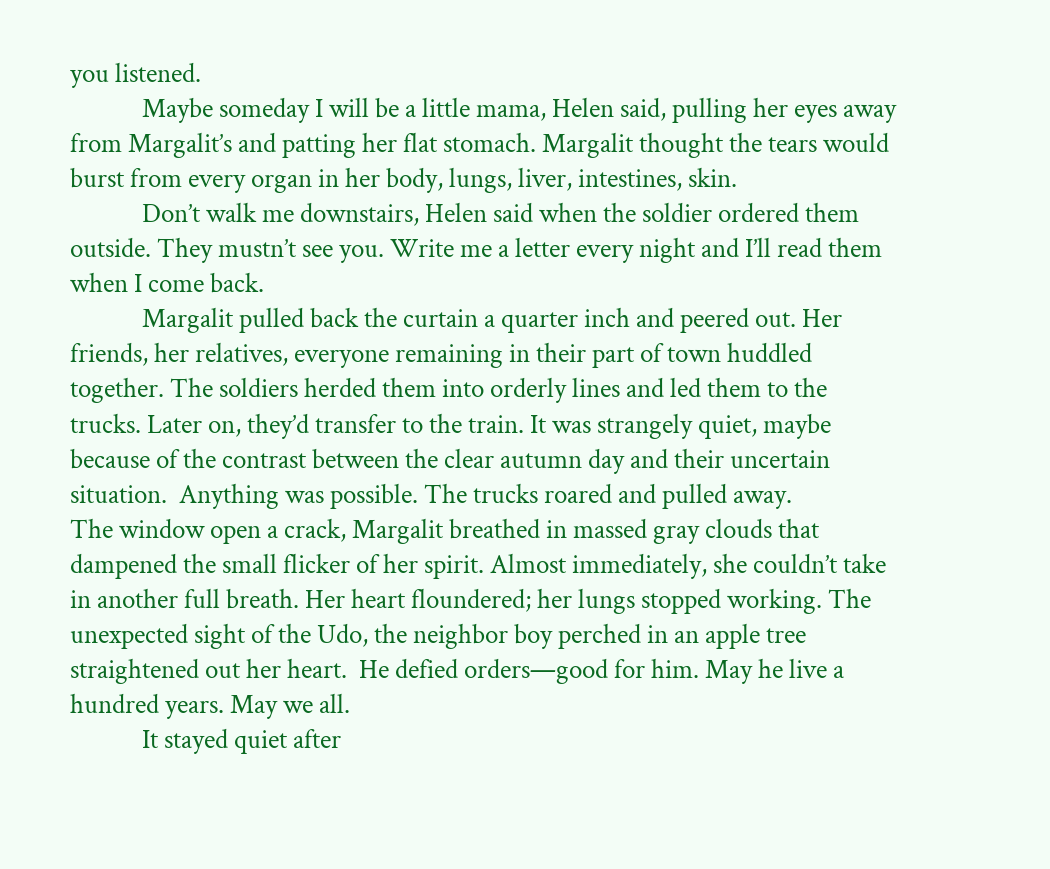you listened.
            Maybe someday I will be a little mama, Helen said, pulling her eyes away from Margalit’s and patting her flat stomach. Margalit thought the tears would burst from every organ in her body, lungs, liver, intestines, skin.
            Don’t walk me downstairs, Helen said when the soldier ordered them outside. They mustn’t see you. Write me a letter every night and I’ll read them when I come back.
            Margalit pulled back the curtain a quarter inch and peered out. Her friends, her relatives, everyone remaining in their part of town huddled together. The soldiers herded them into orderly lines and led them to the trucks. Later on, they’d transfer to the train. It was strangely quiet, maybe because of the contrast between the clear autumn day and their uncertain situation.  Anything was possible. The trucks roared and pulled away.
The window open a crack, Margalit breathed in massed gray clouds that dampened the small flicker of her spirit. Almost immediately, she couldn’t take in another full breath. Her heart floundered; her lungs stopped working. The unexpected sight of the Udo, the neighbor boy perched in an apple tree straightened out her heart.  He defied orders—good for him. May he live a hundred years. May we all.
            It stayed quiet after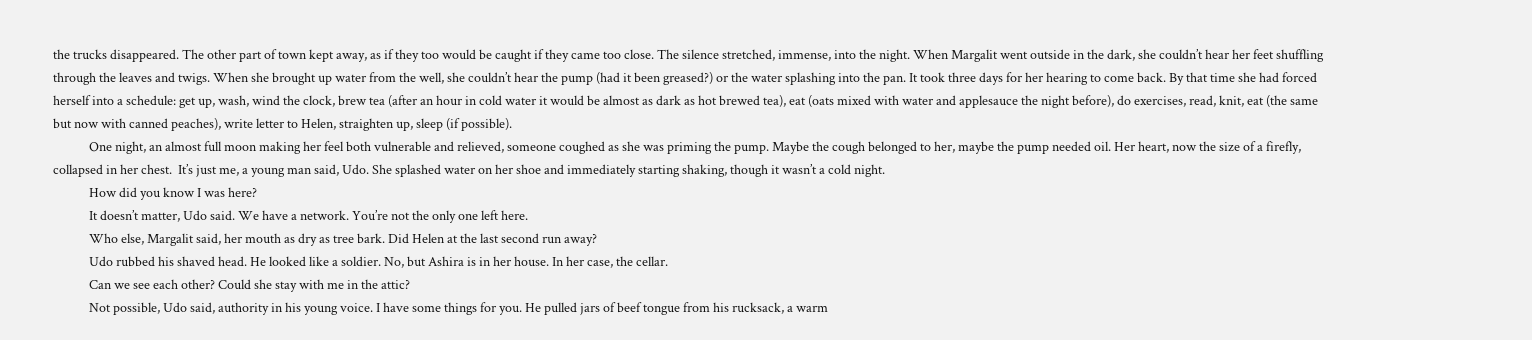the trucks disappeared. The other part of town kept away, as if they too would be caught if they came too close. The silence stretched, immense, into the night. When Margalit went outside in the dark, she couldn’t hear her feet shuffling through the leaves and twigs. When she brought up water from the well, she couldn’t hear the pump (had it been greased?) or the water splashing into the pan. It took three days for her hearing to come back. By that time she had forced herself into a schedule: get up, wash, wind the clock, brew tea (after an hour in cold water it would be almost as dark as hot brewed tea), eat (oats mixed with water and applesauce the night before), do exercises, read, knit, eat (the same but now with canned peaches), write letter to Helen, straighten up, sleep (if possible).
            One night, an almost full moon making her feel both vulnerable and relieved, someone coughed as she was priming the pump. Maybe the cough belonged to her, maybe the pump needed oil. Her heart, now the size of a firefly, collapsed in her chest.  It’s just me, a young man said, Udo. She splashed water on her shoe and immediately starting shaking, though it wasn’t a cold night.
            How did you know I was here?
            It doesn’t matter, Udo said. We have a network. You’re not the only one left here.
            Who else, Margalit said, her mouth as dry as tree bark. Did Helen at the last second run away?
            Udo rubbed his shaved head. He looked like a soldier. No, but Ashira is in her house. In her case, the cellar.
            Can we see each other? Could she stay with me in the attic?
            Not possible, Udo said, authority in his young voice. I have some things for you. He pulled jars of beef tongue from his rucksack, a warm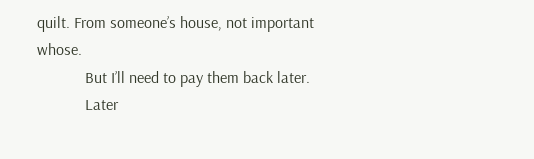quilt. From someone’s house, not important whose.
            But I’ll need to pay them back later.
            Later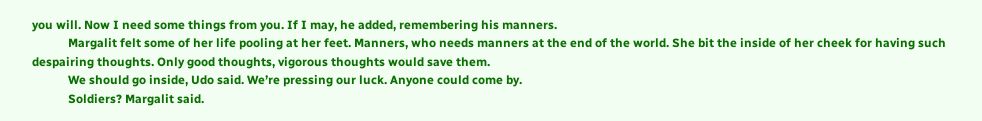you will. Now I need some things from you. If I may, he added, remembering his manners.
            Margalit felt some of her life pooling at her feet. Manners, who needs manners at the end of the world. She bit the inside of her cheek for having such despairing thoughts. Only good thoughts, vigorous thoughts would save them.
            We should go inside, Udo said. We’re pressing our luck. Anyone could come by.
            Soldiers? Margalit said.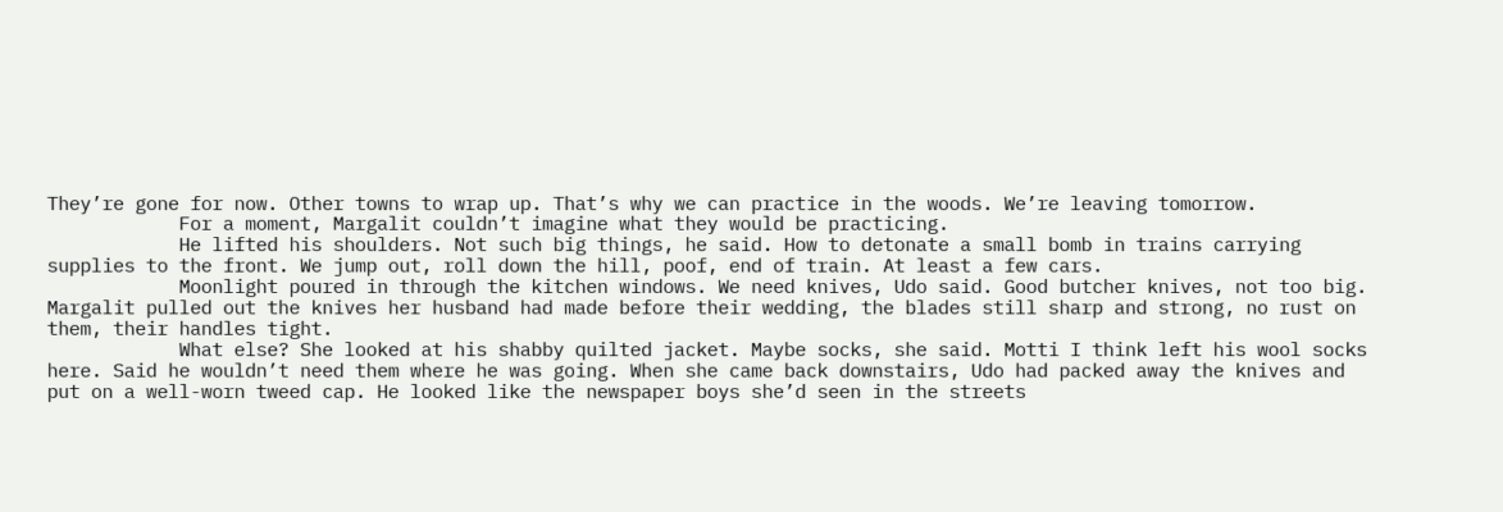They’re gone for now. Other towns to wrap up. That’s why we can practice in the woods. We’re leaving tomorrow.
            For a moment, Margalit couldn’t imagine what they would be practicing.
            He lifted his shoulders. Not such big things, he said. How to detonate a small bomb in trains carrying supplies to the front. We jump out, roll down the hill, poof, end of train. At least a few cars.
            Moonlight poured in through the kitchen windows. We need knives, Udo said. Good butcher knives, not too big. Margalit pulled out the knives her husband had made before their wedding, the blades still sharp and strong, no rust on them, their handles tight.
            What else? She looked at his shabby quilted jacket. Maybe socks, she said. Motti I think left his wool socks here. Said he wouldn’t need them where he was going. When she came back downstairs, Udo had packed away the knives and put on a well-worn tweed cap. He looked like the newspaper boys she’d seen in the streets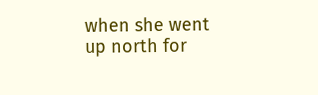when she went up north for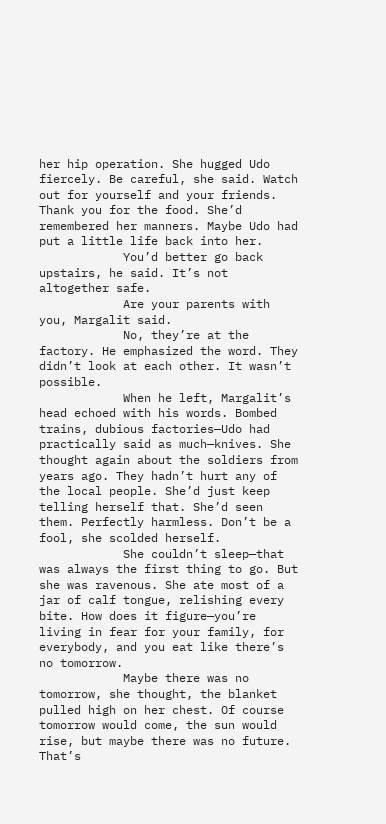her hip operation. She hugged Udo fiercely. Be careful, she said. Watch out for yourself and your friends. Thank you for the food. She’d remembered her manners. Maybe Udo had put a little life back into her.
            You’d better go back upstairs, he said. It’s not altogether safe.
            Are your parents with you, Margalit said.
            No, they’re at the factory. He emphasized the word. They didn’t look at each other. It wasn’t possible.
            When he left, Margalit’s head echoed with his words. Bombed trains, dubious factories—Udo had practically said as much—knives. She thought again about the soldiers from years ago. They hadn’t hurt any of the local people. She’d just keep telling herself that. She’d seen them. Perfectly harmless. Don’t be a fool, she scolded herself.
            She couldn’t sleep—that was always the first thing to go. But she was ravenous. She ate most of a jar of calf tongue, relishing every bite. How does it figure—you’re living in fear for your family, for everybody, and you eat like there’s no tomorrow.
            Maybe there was no tomorrow, she thought, the blanket pulled high on her chest. Of course tomorrow would come, the sun would rise, but maybe there was no future. That’s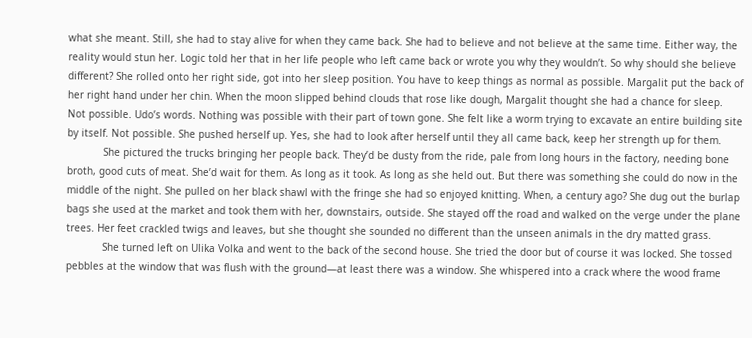what she meant. Still, she had to stay alive for when they came back. She had to believe and not believe at the same time. Either way, the reality would stun her. Logic told her that in her life people who left came back or wrote you why they wouldn’t. So why should she believe different? She rolled onto her right side, got into her sleep position. You have to keep things as normal as possible. Margalit put the back of her right hand under her chin. When the moon slipped behind clouds that rose like dough, Margalit thought she had a chance for sleep. Not possible. Udo’s words. Nothing was possible with their part of town gone. She felt like a worm trying to excavate an entire building site by itself. Not possible. She pushed herself up. Yes, she had to look after herself until they all came back, keep her strength up for them.
            She pictured the trucks bringing her people back. They’d be dusty from the ride, pale from long hours in the factory, needing bone broth, good cuts of meat. She’d wait for them. As long as it took. As long as she held out. But there was something she could do now in the middle of the night. She pulled on her black shawl with the fringe she had so enjoyed knitting. When, a century ago? She dug out the burlap bags she used at the market and took them with her, downstairs, outside. She stayed off the road and walked on the verge under the plane trees. Her feet crackled twigs and leaves, but she thought she sounded no different than the unseen animals in the dry matted grass.
            She turned left on Ulika Volka and went to the back of the second house. She tried the door but of course it was locked. She tossed pebbles at the window that was flush with the ground—at least there was a window. She whispered into a crack where the wood frame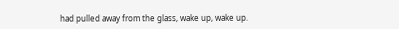had pulled away from the glass, wake up, wake up.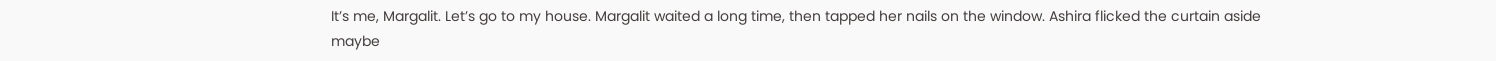It’s me, Margalit. Let’s go to my house. Margalit waited a long time, then tapped her nails on the window. Ashira flicked the curtain aside maybe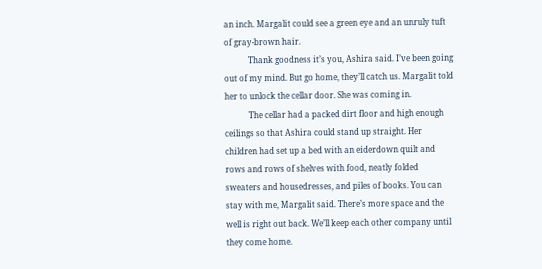an inch. Margalit could see a green eye and an unruly tuft of gray-brown hair.
            Thank goodness it’s you, Ashira said. I’ve been going out of my mind. But go home, they’ll catch us. Margalit told her to unlock the cellar door. She was coming in.
            The cellar had a packed dirt floor and high enough ceilings so that Ashira could stand up straight. Her children had set up a bed with an eiderdown quilt and rows and rows of shelves with food, neatly folded sweaters and housedresses, and piles of books. You can stay with me, Margalit said. There’s more space and the well is right out back. We’ll keep each other company until they come home.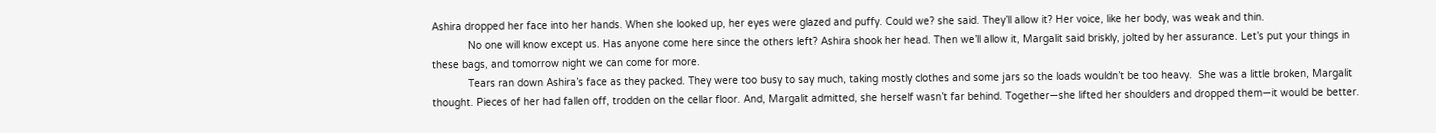Ashira dropped her face into her hands. When she looked up, her eyes were glazed and puffy. Could we? she said. They’ll allow it? Her voice, like her body, was weak and thin.
            No one will know except us. Has anyone come here since the others left? Ashira shook her head. Then we’ll allow it, Margalit said briskly, jolted by her assurance. Let’s put your things in these bags, and tomorrow night we can come for more.
            Tears ran down Ashira’s face as they packed. They were too busy to say much, taking mostly clothes and some jars so the loads wouldn’t be too heavy.  She was a little broken, Margalit thought. Pieces of her had fallen off, trodden on the cellar floor. And, Margalit admitted, she herself wasn’t far behind. Together—she lifted her shoulders and dropped them—it would be better.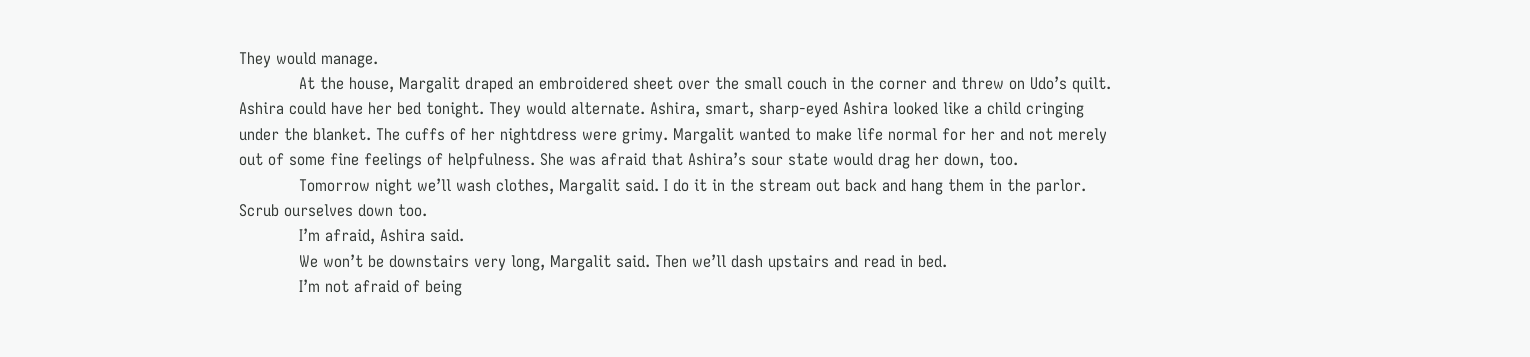They would manage.
            At the house, Margalit draped an embroidered sheet over the small couch in the corner and threw on Udo’s quilt. Ashira could have her bed tonight. They would alternate. Ashira, smart, sharp-eyed Ashira looked like a child cringing under the blanket. The cuffs of her nightdress were grimy. Margalit wanted to make life normal for her and not merely out of some fine feelings of helpfulness. She was afraid that Ashira’s sour state would drag her down, too.
            Tomorrow night we’ll wash clothes, Margalit said. I do it in the stream out back and hang them in the parlor. Scrub ourselves down too.
            I’m afraid, Ashira said.
            We won’t be downstairs very long, Margalit said. Then we’ll dash upstairs and read in bed.
            I’m not afraid of being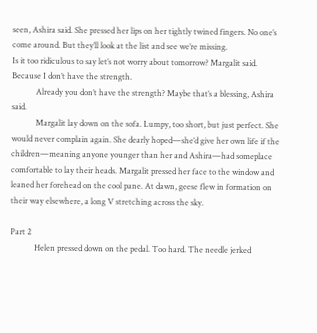seen, Ashira said. She pressed her lips on her tightly twined fingers. No one’s come around. But they’ll look at the list and see we’re missing.
Is it too ridiculous to say let’s not worry about tomorrow? Margalit said. Because I don’t have the strength.
            Already you don’t have the strength? Maybe that’s a blessing, Ashira said.
            Margalit lay down on the sofa. Lumpy, too short, but just perfect. She would never complain again. She dearly hoped—she’d give her own life if the children—meaning anyone younger than her and Ashira—had someplace comfortable to lay their heads. Margalit pressed her face to the window and leaned her forehead on the cool pane. At dawn, geese flew in formation on their way elsewhere, a long V stretching across the sky.

Part 2
            Helen pressed down on the pedal. Too hard. The needle jerked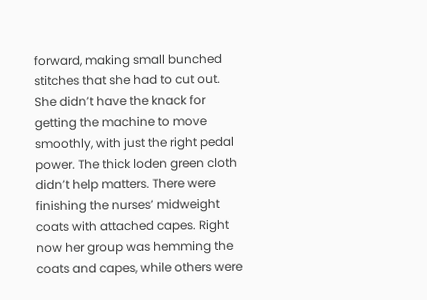forward, making small bunched stitches that she had to cut out. She didn’t have the knack for getting the machine to move smoothly, with just the right pedal power. The thick loden green cloth didn’t help matters. There were finishing the nurses’ midweight coats with attached capes. Right now her group was hemming the coats and capes, while others were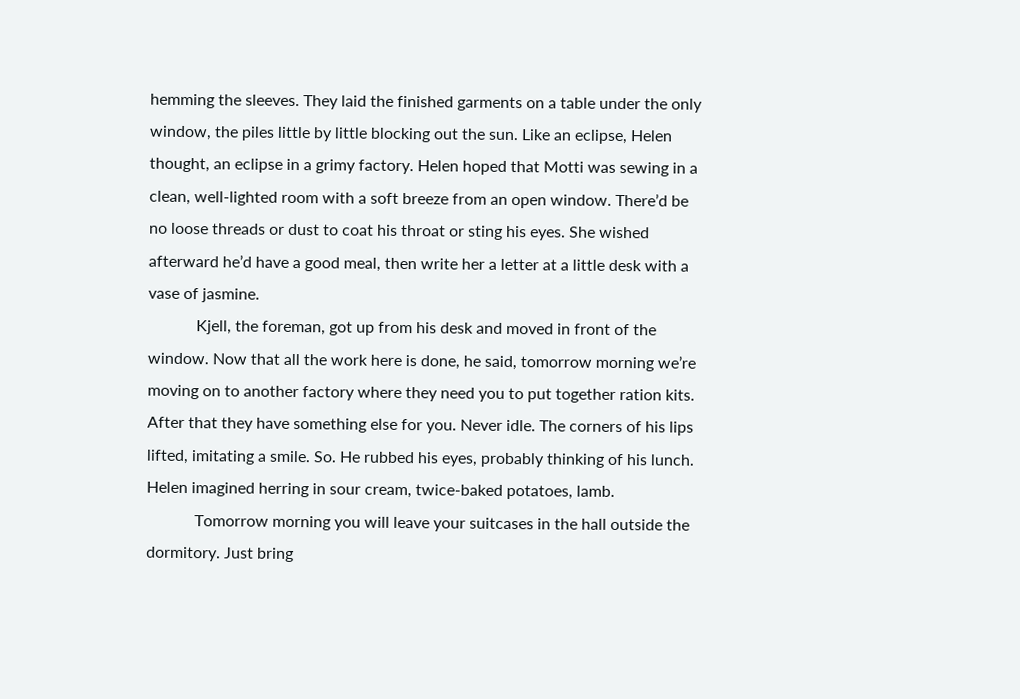hemming the sleeves. They laid the finished garments on a table under the only window, the piles little by little blocking out the sun. Like an eclipse, Helen thought, an eclipse in a grimy factory. Helen hoped that Motti was sewing in a clean, well-lighted room with a soft breeze from an open window. There’d be no loose threads or dust to coat his throat or sting his eyes. She wished afterward he’d have a good meal, then write her a letter at a little desk with a vase of jasmine.
            Kjell, the foreman, got up from his desk and moved in front of the window. Now that all the work here is done, he said, tomorrow morning we’re moving on to another factory where they need you to put together ration kits. After that they have something else for you. Never idle. The corners of his lips lifted, imitating a smile. So. He rubbed his eyes, probably thinking of his lunch. Helen imagined herring in sour cream, twice-baked potatoes, lamb.
            Tomorrow morning you will leave your suitcases in the hall outside the dormitory. Just bring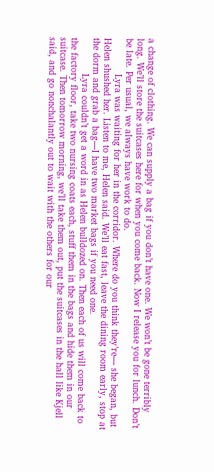a change of clothing. We can supply a bag if you don’t have one. We won’t be gone terribly long. We’ll store the suitcases here for when you come back. Now I release you for lunch. Don’t be late. Per usual, we always have work to do.
            Lyra was waiting for her in the corridor. Where do you think they’re— she began, but Helen shushed her. Listen to me, Helen said. We’ll eat fast, leave the dining room early, stop at the dorm and grab a bag—I have two market bags if you need one.
            Lyra couldn’t get a word in as Helen bulldozed on. Then each of us will come back to the factory floor, take two nursing coats each, stuff them in the bags and hide them in our suitcase. Then tomorrow morning, we’ll take them out, put the suitcases in the hall like Kjell said, and go nonchalantly out to wait with the others for our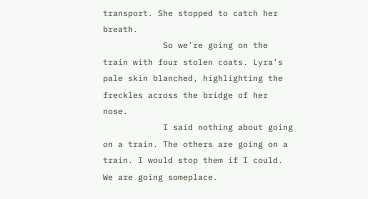transport. She stopped to catch her breath.
            So we’re going on the train with four stolen coats. Lyra’s pale skin blanched, highlighting the freckles across the bridge of her nose.
            I said nothing about going on a train. The others are going on a train. I would stop them if I could. We are going someplace.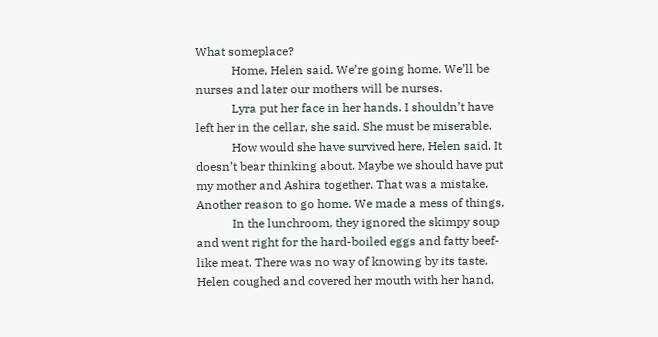What someplace?
            Home, Helen said. We’re going home. We’ll be nurses and later our mothers will be nurses.
            Lyra put her face in her hands. I shouldn’t have left her in the cellar, she said. She must be miserable.
            How would she have survived here, Helen said. It doesn’t bear thinking about. Maybe we should have put my mother and Ashira together. That was a mistake. Another reason to go home. We made a mess of things.
            In the lunchroom, they ignored the skimpy soup and went right for the hard-boiled eggs and fatty beef-like meat. There was no way of knowing by its taste. Helen coughed and covered her mouth with her hand,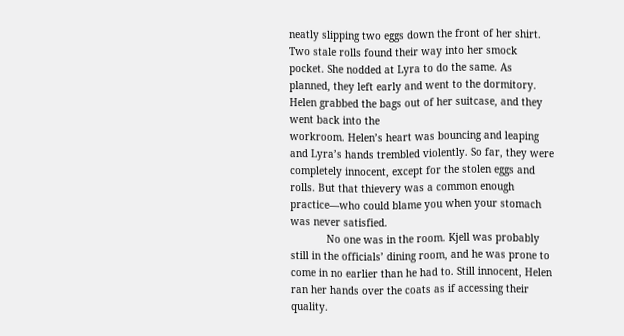neatly slipping two eggs down the front of her shirt. Two stale rolls found their way into her smock pocket. She nodded at Lyra to do the same. As planned, they left early and went to the dormitory. Helen grabbed the bags out of her suitcase, and they went back into the
workroom. Helen’s heart was bouncing and leaping and Lyra’s hands trembled violently. So far, they were completely innocent, except for the stolen eggs and rolls. But that thievery was a common enough practice—who could blame you when your stomach was never satisfied.
            No one was in the room. Kjell was probably still in the officials’ dining room, and he was prone to come in no earlier than he had to. Still innocent, Helen ran her hands over the coats as if accessing their quality.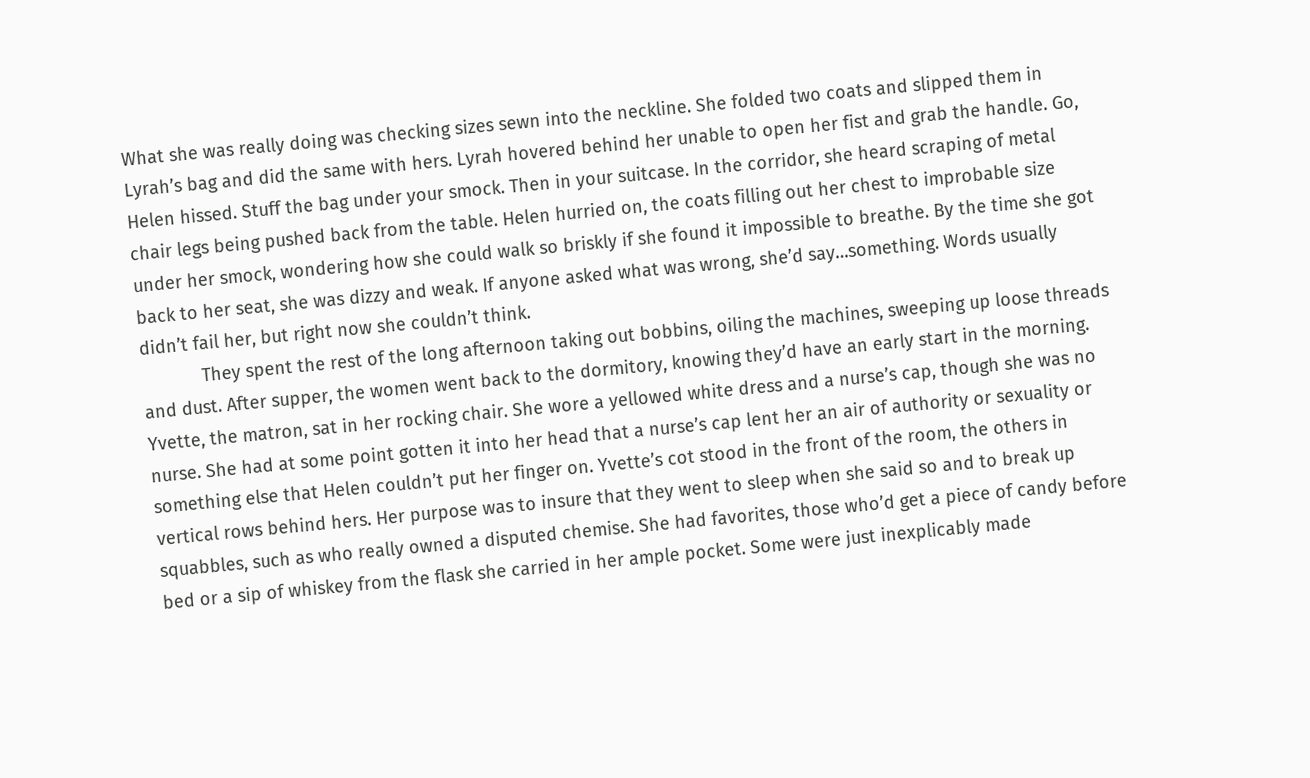What she was really doing was checking sizes sewn into the neckline. She folded two coats and slipped them in Lyrah’s bag and did the same with hers. Lyrah hovered behind her unable to open her fist and grab the handle. Go, Helen hissed. Stuff the bag under your smock. Then in your suitcase. In the corridor, she heard scraping of metal chair legs being pushed back from the table. Helen hurried on, the coats filling out her chest to improbable size under her smock, wondering how she could walk so briskly if she found it impossible to breathe. By the time she got back to her seat, she was dizzy and weak. If anyone asked what was wrong, she’d say…something. Words usually didn’t fail her, but right now she couldn’t think.
            They spent the rest of the long afternoon taking out bobbins, oiling the machines, sweeping up loose threads and dust. After supper, the women went back to the dormitory, knowing they’d have an early start in the morning. Yvette, the matron, sat in her rocking chair. She wore a yellowed white dress and a nurse’s cap, though she was no nurse. She had at some point gotten it into her head that a nurse’s cap lent her an air of authority or sexuality or something else that Helen couldn’t put her finger on. Yvette’s cot stood in the front of the room, the others in vertical rows behind hers. Her purpose was to insure that they went to sleep when she said so and to break up squabbles, such as who really owned a disputed chemise. She had favorites, those who’d get a piece of candy before bed or a sip of whiskey from the flask she carried in her ample pocket. Some were just inexplicably made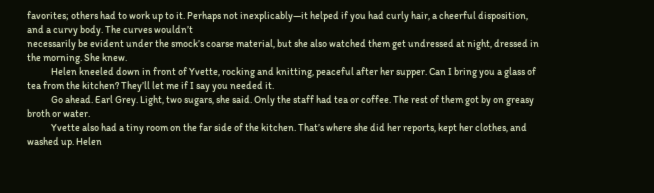favorites; others had to work up to it. Perhaps not inexplicably—it helped if you had curly hair, a cheerful disposition, and a curvy body. The curves wouldn’t
necessarily be evident under the smock’s coarse material, but she also watched them get undressed at night, dressed in the morning. She knew.
            Helen kneeled down in front of Yvette, rocking and knitting, peaceful after her supper. Can I bring you a glass of tea from the kitchen? They’ll let me if I say you needed it.
            Go ahead. Earl Grey. Light, two sugars, she said. Only the staff had tea or coffee. The rest of them got by on greasy broth or water.
            Yvette also had a tiny room on the far side of the kitchen. That’s where she did her reports, kept her clothes, and washed up. Helen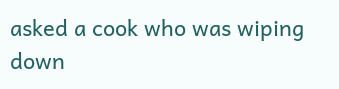asked a cook who was wiping down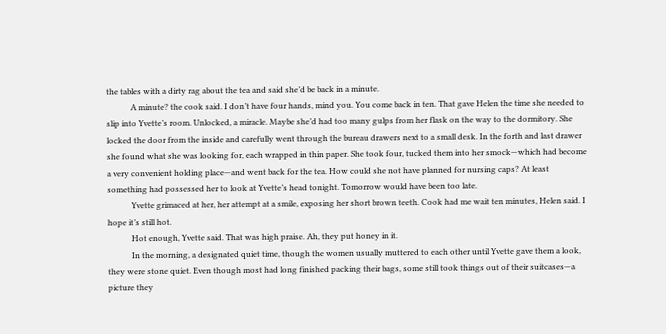the tables with a dirty rag about the tea and said she’d be back in a minute.
            A minute? the cook said. I don’t have four hands, mind you. You come back in ten. That gave Helen the time she needed to slip into Yvette’s room. Unlocked, a miracle. Maybe she’d had too many gulps from her flask on the way to the dormitory. She locked the door from the inside and carefully went through the bureau drawers next to a small desk. In the forth and last drawer she found what she was looking for, each wrapped in thin paper. She took four, tucked them into her smock—which had become a very convenient holding place—and went back for the tea. How could she not have planned for nursing caps? At least something had possessed her to look at Yvette’s head tonight. Tomorrow would have been too late.
            Yvette grimaced at her, her attempt at a smile, exposing her short brown teeth. Cook had me wait ten minutes, Helen said. I hope it’s still hot.
            Hot enough, Yvette said. That was high praise. Ah, they put honey in it.
            In the morning, a designated quiet time, though the women usually muttered to each other until Yvette gave them a look, they were stone quiet. Even though most had long finished packing their bags, some still took things out of their suitcases—a picture they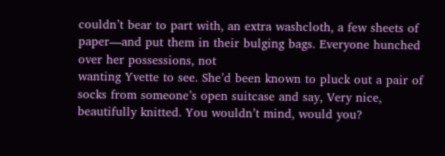couldn’t bear to part with, an extra washcloth, a few sheets of paper—and put them in their bulging bags. Everyone hunched over her possessions, not
wanting Yvette to see. She’d been known to pluck out a pair of socks from someone’s open suitcase and say, Very nice, beautifully knitted. You wouldn’t mind, would you?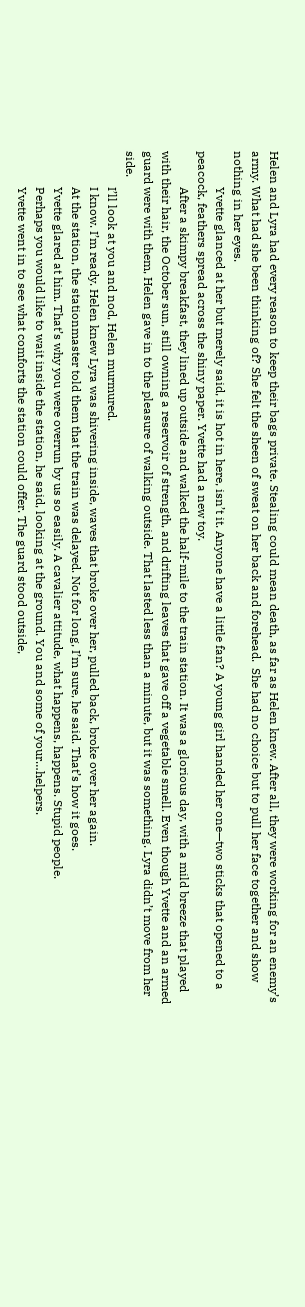Helen and Lyra had every reason to keep their bags private. Stealing could mean death, as far as Helen knew. After all, they were working for an enemy’s army. What had she been thinking of? She felt the sheen of sweat on her back and forehead.  She had no choice but to pull her face together and show nothing in her eyes.
            Yvette glanced at her but merely said, it is hot in here, isn’t it. Anyone have a little fan? A young girl handed her one—two sticks that opened to a peacock, feathers spread across the shiny paper. Yvette had a new toy.
            After a skimpy breakfast, they lined up outside and walked the half-mile to the train station. It was a glorious day, with a mild breeze that played with their hair, the October sun, still owning a reservoir of strength, and drifting leaves that gave off a vegetable smell. Even though Yvette and an armed guard were with them, Helen gave in to the pleasure of walking outside. That lasted less than a minute, but it was something. Lyra didn’t move from her side.
            I’ll look at you and nod, Helen murmured.
            I know. I’m ready. Helen knew Lyra was shivering inside, waves that broke over her, pulled back, broke over her again.
            At the station, the stationmaster told them that the train was delayed. Not for long, I’m sure, he said. That’s how it goes.
            Yvette glared at him. That’s why you were overrun by us so easily. A cavalier attitude, what happens, happens. Stupid people.
            Perhaps you would like to wait inside the station, he said, looking at the ground. You and some of your…helpers.
            Yvette went in to see what comforts the station could offer. The guard stood outside,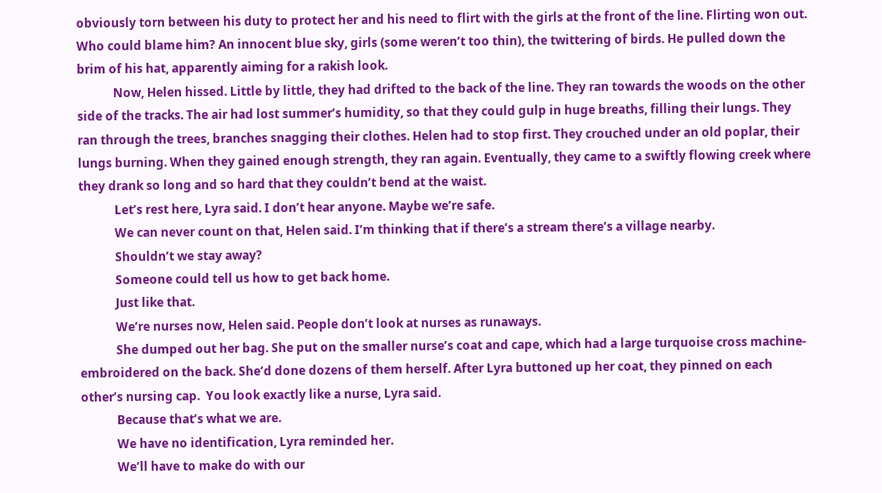obviously torn between his duty to protect her and his need to flirt with the girls at the front of the line. Flirting won out.  Who could blame him? An innocent blue sky, girls (some weren’t too thin), the twittering of birds. He pulled down the brim of his hat, apparently aiming for a rakish look.
            Now, Helen hissed. Little by little, they had drifted to the back of the line. They ran towards the woods on the other side of the tracks. The air had lost summer’s humidity, so that they could gulp in huge breaths, filling their lungs. They ran through the trees, branches snagging their clothes. Helen had to stop first. They crouched under an old poplar, their lungs burning. When they gained enough strength, they ran again. Eventually, they came to a swiftly flowing creek where they drank so long and so hard that they couldn’t bend at the waist.
            Let’s rest here, Lyra said. I don’t hear anyone. Maybe we’re safe.
            We can never count on that, Helen said. I’m thinking that if there’s a stream there’s a village nearby.
            Shouldn’t we stay away?
            Someone could tell us how to get back home.
            Just like that.
            We’re nurses now, Helen said. People don’t look at nurses as runaways.
            She dumped out her bag. She put on the smaller nurse’s coat and cape, which had a large turquoise cross machine-embroidered on the back. She’d done dozens of them herself. After Lyra buttoned up her coat, they pinned on each other’s nursing cap.  You look exactly like a nurse, Lyra said.
            Because that’s what we are.
            We have no identification, Lyra reminded her.
            We’ll have to make do with our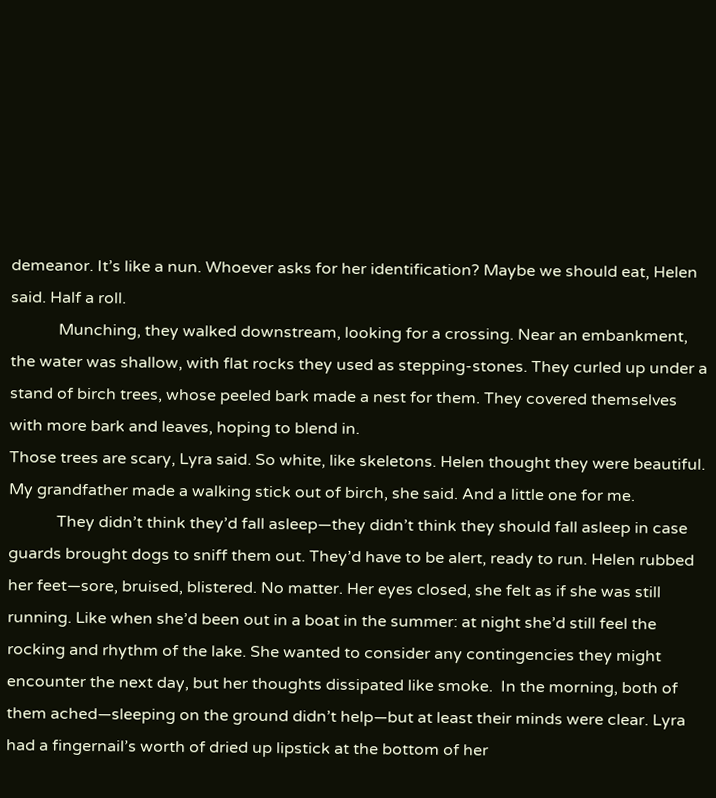demeanor. It’s like a nun. Whoever asks for her identification? Maybe we should eat, Helen said. Half a roll.
            Munching, they walked downstream, looking for a crossing. Near an embankment, the water was shallow, with flat rocks they used as stepping-stones. They curled up under a stand of birch trees, whose peeled bark made a nest for them. They covered themselves with more bark and leaves, hoping to blend in.
Those trees are scary, Lyra said. So white, like skeletons. Helen thought they were beautiful. My grandfather made a walking stick out of birch, she said. And a little one for me.
            They didn’t think they’d fall asleep—they didn’t think they should fall asleep in case guards brought dogs to sniff them out. They’d have to be alert, ready to run. Helen rubbed her feet—sore, bruised, blistered. No matter. Her eyes closed, she felt as if she was still running. Like when she’d been out in a boat in the summer: at night she’d still feel the rocking and rhythm of the lake. She wanted to consider any contingencies they might encounter the next day, but her thoughts dissipated like smoke.  In the morning, both of them ached—sleeping on the ground didn’t help—but at least their minds were clear. Lyra had a fingernail’s worth of dried up lipstick at the bottom of her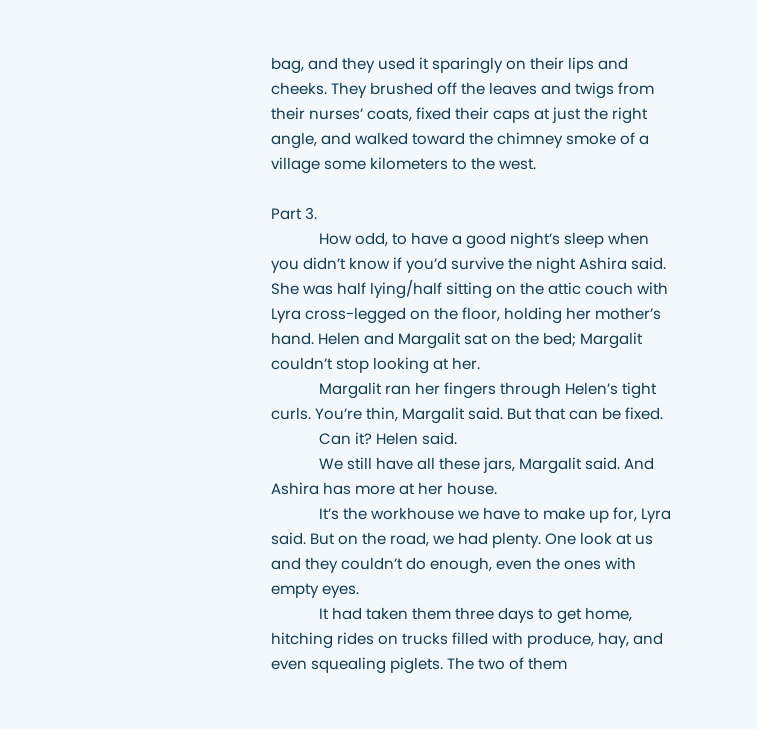bag, and they used it sparingly on their lips and cheeks. They brushed off the leaves and twigs from their nurses’ coats, fixed their caps at just the right angle, and walked toward the chimney smoke of a village some kilometers to the west.

Part 3.
            How odd, to have a good night’s sleep when you didn’t know if you’d survive the night Ashira said. She was half lying/half sitting on the attic couch with Lyra cross-legged on the floor, holding her mother’s hand. Helen and Margalit sat on the bed; Margalit couldn’t stop looking at her.
            Margalit ran her fingers through Helen’s tight curls. You’re thin, Margalit said. But that can be fixed.
            Can it? Helen said.
            We still have all these jars, Margalit said. And Ashira has more at her house.
            It’s the workhouse we have to make up for, Lyra said. But on the road, we had plenty. One look at us and they couldn’t do enough, even the ones with empty eyes.
            It had taken them three days to get home, hitching rides on trucks filled with produce, hay, and even squealing piglets. The two of them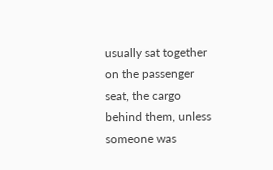usually sat together on the passenger seat, the cargo behind them, unless someone was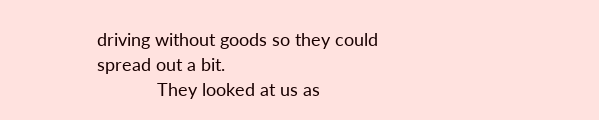driving without goods so they could spread out a bit.
            They looked at us as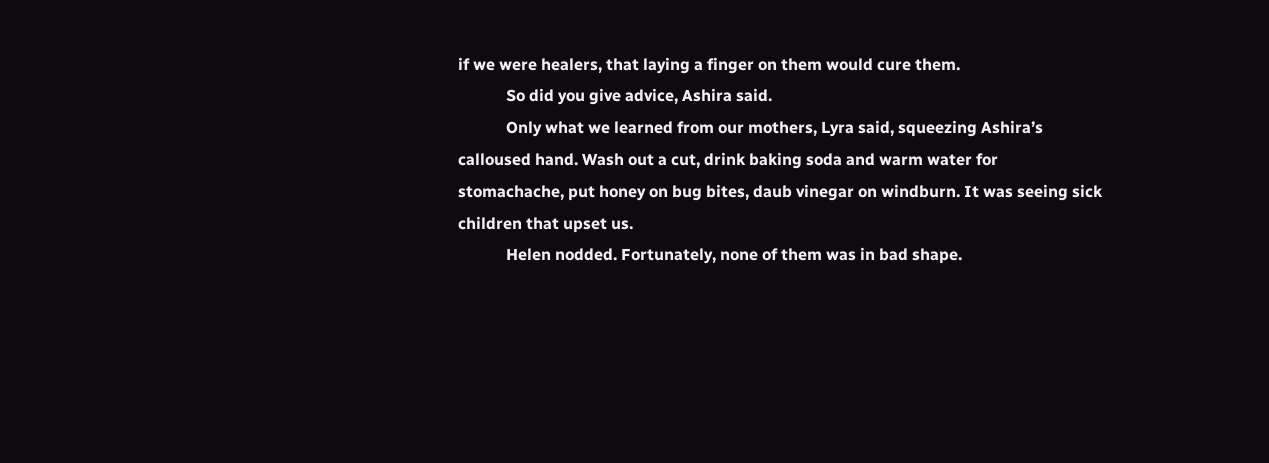if we were healers, that laying a finger on them would cure them.
            So did you give advice, Ashira said.
            Only what we learned from our mothers, Lyra said, squeezing Ashira’s calloused hand. Wash out a cut, drink baking soda and warm water for stomachache, put honey on bug bites, daub vinegar on windburn. It was seeing sick children that upset us.
            Helen nodded. Fortunately, none of them was in bad shape.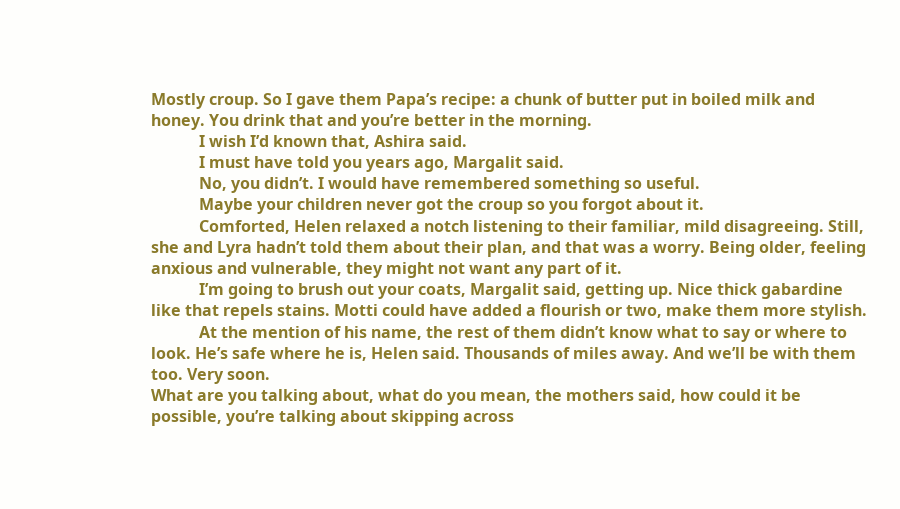Mostly croup. So I gave them Papa’s recipe: a chunk of butter put in boiled milk and honey. You drink that and you’re better in the morning.
            I wish I’d known that, Ashira said.
            I must have told you years ago, Margalit said.
            No, you didn’t. I would have remembered something so useful.
            Maybe your children never got the croup so you forgot about it.
            Comforted, Helen relaxed a notch listening to their familiar, mild disagreeing. Still, she and Lyra hadn’t told them about their plan, and that was a worry. Being older, feeling anxious and vulnerable, they might not want any part of it.
            I’m going to brush out your coats, Margalit said, getting up. Nice thick gabardine like that repels stains. Motti could have added a flourish or two, make them more stylish.
            At the mention of his name, the rest of them didn’t know what to say or where to look. He’s safe where he is, Helen said. Thousands of miles away. And we’ll be with them too. Very soon.
What are you talking about, what do you mean, the mothers said, how could it be possible, you’re talking about skipping across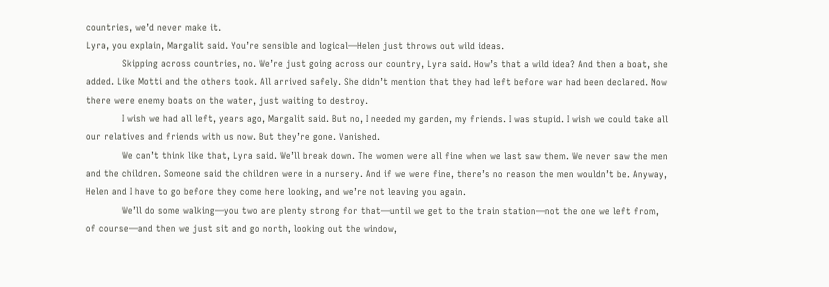countries, we’d never make it.
Lyra, you explain, Margalit said. You’re sensible and logical—Helen just throws out wild ideas.
            Skipping across countries, no. We’re just going across our country, Lyra said. How’s that a wild idea? And then a boat, she added. Like Motti and the others took. All arrived safely. She didn’t mention that they had left before war had been declared. Now there were enemy boats on the water, just waiting to destroy.
            I wish we had all left, years ago, Margalit said. But no, I needed my garden, my friends. I was stupid. I wish we could take all our relatives and friends with us now. But they’re gone. Vanished.
            We can’t think like that, Lyra said. We’ll break down. The women were all fine when we last saw them. We never saw the men and the children. Someone said the children were in a nursery. And if we were fine, there’s no reason the men wouldn’t be. Anyway, Helen and I have to go before they come here looking, and we’re not leaving you again.
            We’ll do some walking—you two are plenty strong for that—until we get to the train station—not the one we left from, of course—and then we just sit and go north, looking out the window,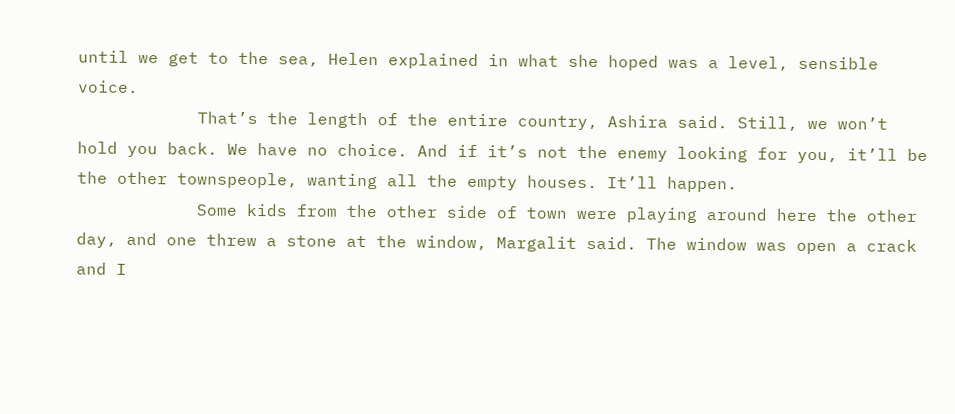until we get to the sea, Helen explained in what she hoped was a level, sensible voice.
            That’s the length of the entire country, Ashira said. Still, we won’t hold you back. We have no choice. And if it’s not the enemy looking for you, it’ll be the other townspeople, wanting all the empty houses. It’ll happen.
            Some kids from the other side of town were playing around here the other day, and one threw a stone at the window, Margalit said. The window was open a crack and I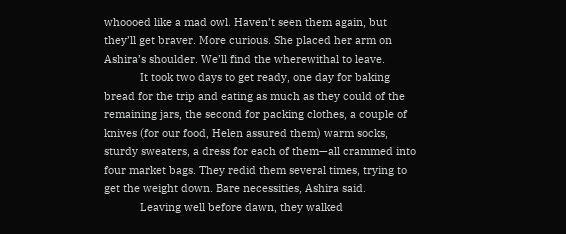whoooed like a mad owl. Haven’t seen them again, but they’ll get braver. More curious. She placed her arm on Ashira’s shoulder. We’ll find the wherewithal to leave.
            It took two days to get ready, one day for baking bread for the trip and eating as much as they could of the remaining jars, the second for packing clothes, a couple of knives (for our food, Helen assured them) warm socks, sturdy sweaters, a dress for each of them—all crammed into four market bags. They redid them several times, trying to get the weight down. Bare necessities, Ashira said.
            Leaving well before dawn, they walked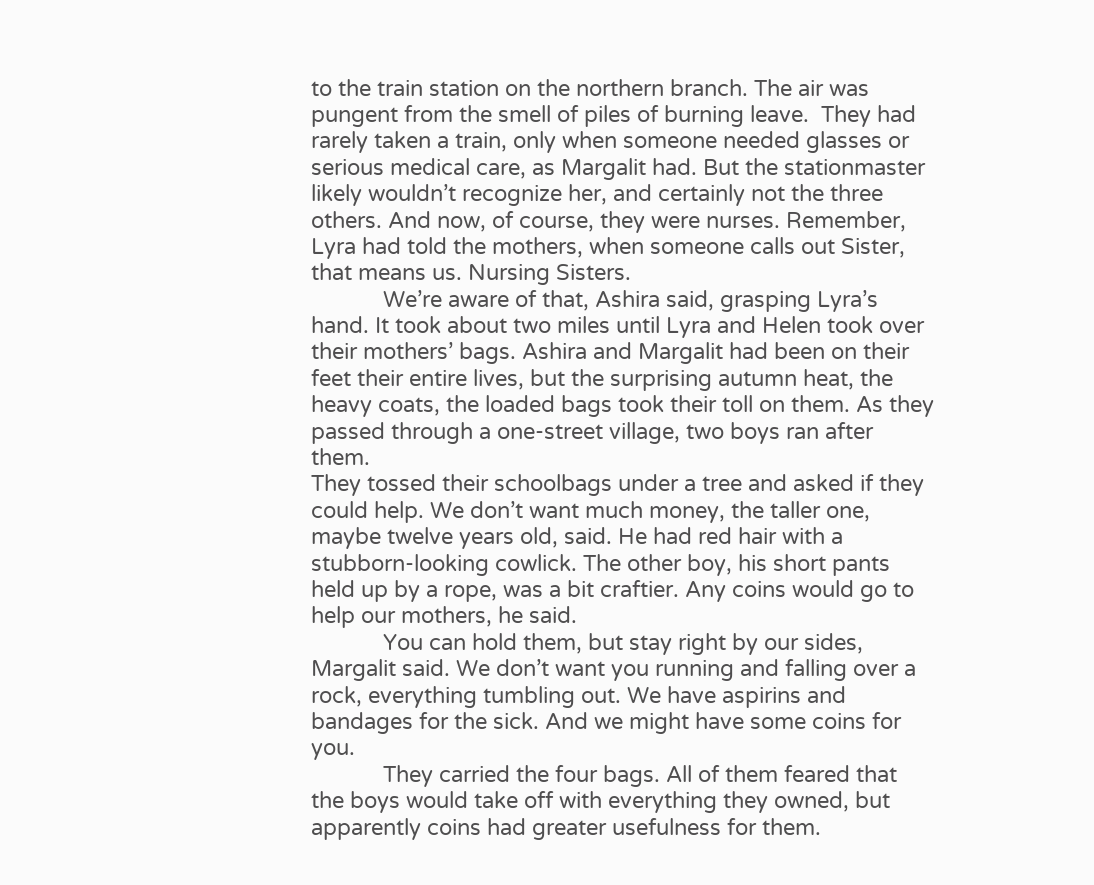to the train station on the northern branch. The air was pungent from the smell of piles of burning leave.  They had rarely taken a train, only when someone needed glasses or serious medical care, as Margalit had. But the stationmaster likely wouldn’t recognize her, and certainly not the three others. And now, of course, they were nurses. Remember, Lyra had told the mothers, when someone calls out Sister, that means us. Nursing Sisters.
            We’re aware of that, Ashira said, grasping Lyra’s hand. It took about two miles until Lyra and Helen took over their mothers’ bags. Ashira and Margalit had been on their feet their entire lives, but the surprising autumn heat, the heavy coats, the loaded bags took their toll on them. As they passed through a one-street village, two boys ran after them.
They tossed their schoolbags under a tree and asked if they could help. We don’t want much money, the taller one, maybe twelve years old, said. He had red hair with a stubborn-looking cowlick. The other boy, his short pants held up by a rope, was a bit craftier. Any coins would go to help our mothers, he said.
            You can hold them, but stay right by our sides, Margalit said. We don’t want you running and falling over a rock, everything tumbling out. We have aspirins and bandages for the sick. And we might have some coins for you.
            They carried the four bags. All of them feared that the boys would take off with everything they owned, but apparently coins had greater usefulness for them.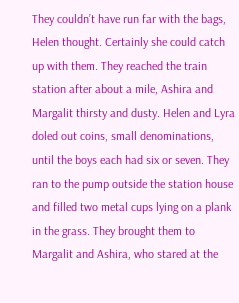They couldn’t have run far with the bags, Helen thought. Certainly she could catch up with them. They reached the train station after about a mile, Ashira and Margalit thirsty and dusty. Helen and Lyra doled out coins, small denominations, until the boys each had six or seven. They ran to the pump outside the station house and filled two metal cups lying on a plank in the grass. They brought them to Margalit and Ashira, who stared at the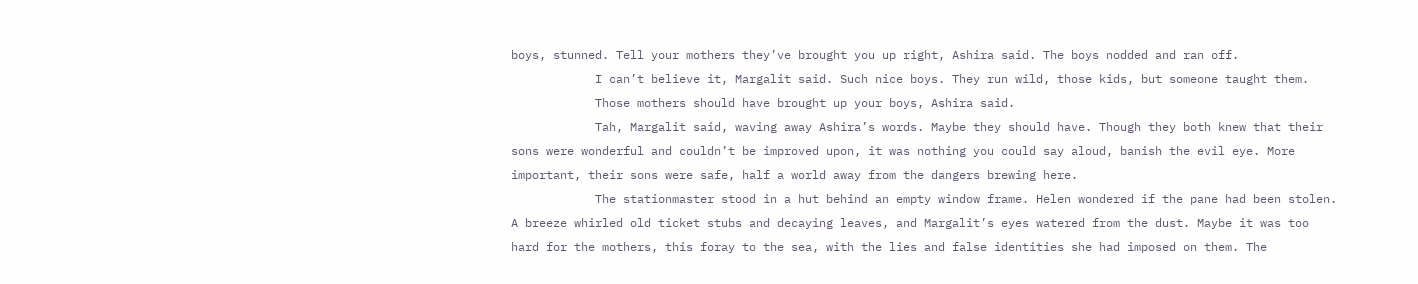boys, stunned. Tell your mothers they’ve brought you up right, Ashira said. The boys nodded and ran off.
            I can’t believe it, Margalit said. Such nice boys. They run wild, those kids, but someone taught them.
            Those mothers should have brought up your boys, Ashira said.
            Tah, Margalit said, waving away Ashira’s words. Maybe they should have. Though they both knew that their sons were wonderful and couldn’t be improved upon, it was nothing you could say aloud, banish the evil eye. More important, their sons were safe, half a world away from the dangers brewing here.
            The stationmaster stood in a hut behind an empty window frame. Helen wondered if the pane had been stolen. A breeze whirled old ticket stubs and decaying leaves, and Margalit’s eyes watered from the dust. Maybe it was too hard for the mothers, this foray to the sea, with the lies and false identities she had imposed on them. The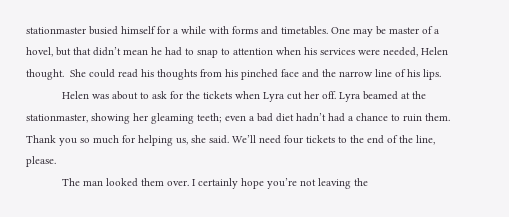stationmaster busied himself for a while with forms and timetables. One may be master of a hovel, but that didn’t mean he had to snap to attention when his services were needed, Helen thought.  She could read his thoughts from his pinched face and the narrow line of his lips.
            Helen was about to ask for the tickets when Lyra cut her off. Lyra beamed at the stationmaster, showing her gleaming teeth; even a bad diet hadn’t had a chance to ruin them. Thank you so much for helping us, she said. We’ll need four tickets to the end of the line, please.
            The man looked them over. I certainly hope you’re not leaving the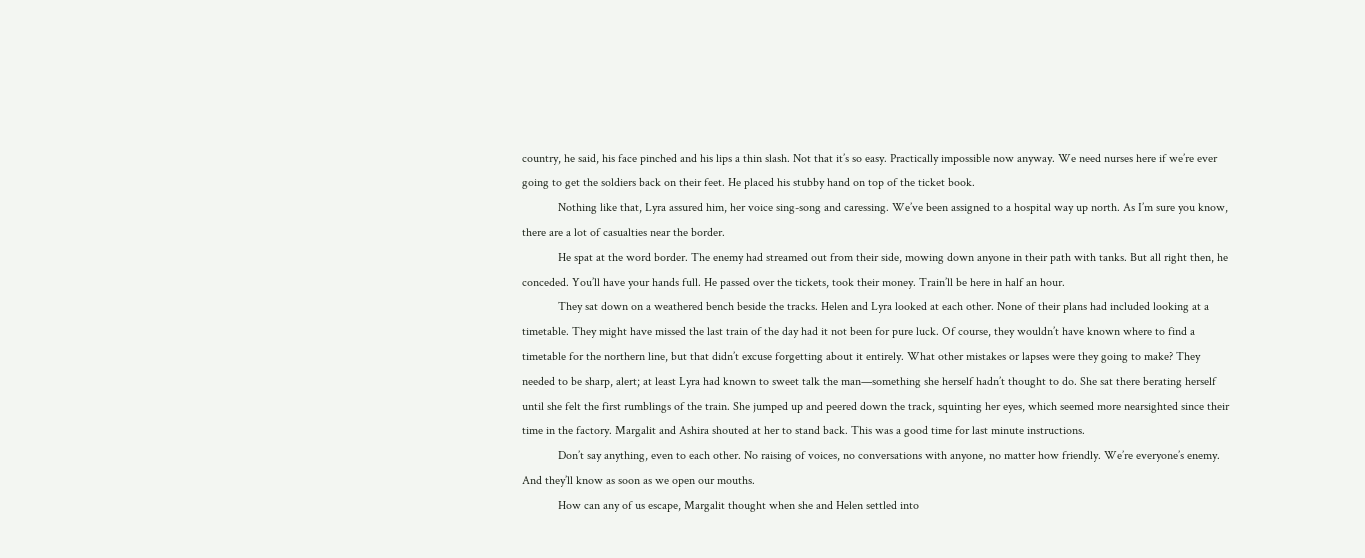country, he said, his face pinched and his lips a thin slash. Not that it’s so easy. Practically impossible now anyway. We need nurses here if we’re ever going to get the soldiers back on their feet. He placed his stubby hand on top of the ticket book.
            Nothing like that, Lyra assured him, her voice sing-song and caressing. We’ve been assigned to a hospital way up north. As I’m sure you know, there are a lot of casualties near the border.
            He spat at the word border. The enemy had streamed out from their side, mowing down anyone in their path with tanks. But all right then, he conceded. You’ll have your hands full. He passed over the tickets, took their money. Train’ll be here in half an hour.
            They sat down on a weathered bench beside the tracks. Helen and Lyra looked at each other. None of their plans had included looking at a timetable. They might have missed the last train of the day had it not been for pure luck. Of course, they wouldn’t have known where to find a timetable for the northern line, but that didn’t excuse forgetting about it entirely. What other mistakes or lapses were they going to make? They needed to be sharp, alert; at least Lyra had known to sweet talk the man—something she herself hadn’t thought to do. She sat there berating herself until she felt the first rumblings of the train. She jumped up and peered down the track, squinting her eyes, which seemed more nearsighted since their time in the factory. Margalit and Ashira shouted at her to stand back. This was a good time for last minute instructions.
            Don’t say anything, even to each other. No raising of voices, no conversations with anyone, no matter how friendly. We’re everyone’s enemy. And they’ll know as soon as we open our mouths.
            How can any of us escape, Margalit thought when she and Helen settled into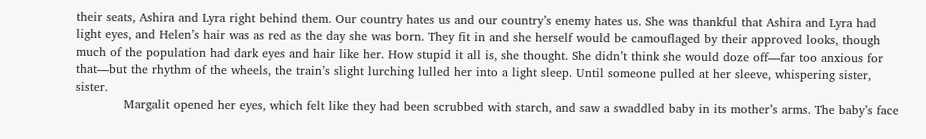their seats, Ashira and Lyra right behind them. Our country hates us and our country’s enemy hates us. She was thankful that Ashira and Lyra had light eyes, and Helen’s hair was as red as the day she was born. They fit in and she herself would be camouflaged by their approved looks, though much of the population had dark eyes and hair like her. How stupid it all is, she thought. She didn’t think she would doze off—far too anxious for that—but the rhythm of the wheels, the train’s slight lurching lulled her into a light sleep. Until someone pulled at her sleeve, whispering sister, sister.
            Margalit opened her eyes, which felt like they had been scrubbed with starch, and saw a swaddled baby in its mother’s arms. The baby’s face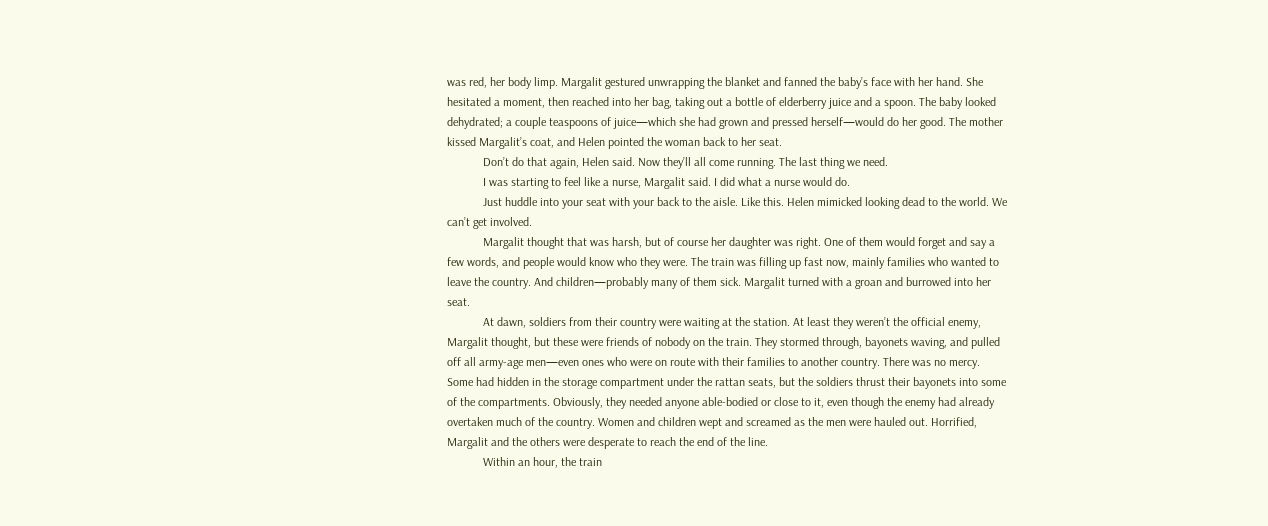was red, her body limp. Margalit gestured unwrapping the blanket and fanned the baby’s face with her hand. She hesitated a moment, then reached into her bag, taking out a bottle of elderberry juice and a spoon. The baby looked dehydrated; a couple teaspoons of juice—which she had grown and pressed herself—would do her good. The mother kissed Margalit’s coat, and Helen pointed the woman back to her seat.
            Don’t do that again, Helen said. Now they’ll all come running. The last thing we need.
            I was starting to feel like a nurse, Margalit said. I did what a nurse would do.
            Just huddle into your seat with your back to the aisle. Like this. Helen mimicked looking dead to the world. We can’t get involved.
            Margalit thought that was harsh, but of course her daughter was right. One of them would forget and say a few words, and people would know who they were. The train was filling up fast now, mainly families who wanted to leave the country. And children—probably many of them sick. Margalit turned with a groan and burrowed into her seat.
            At dawn, soldiers from their country were waiting at the station. At least they weren’t the official enemy, Margalit thought, but these were friends of nobody on the train. They stormed through, bayonets waving, and pulled off all army-age men—even ones who were on route with their families to another country. There was no mercy. Some had hidden in the storage compartment under the rattan seats, but the soldiers thrust their bayonets into some of the compartments. Obviously, they needed anyone able-bodied or close to it, even though the enemy had already overtaken much of the country. Women and children wept and screamed as the men were hauled out. Horrified, Margalit and the others were desperate to reach the end of the line.
            Within an hour, the train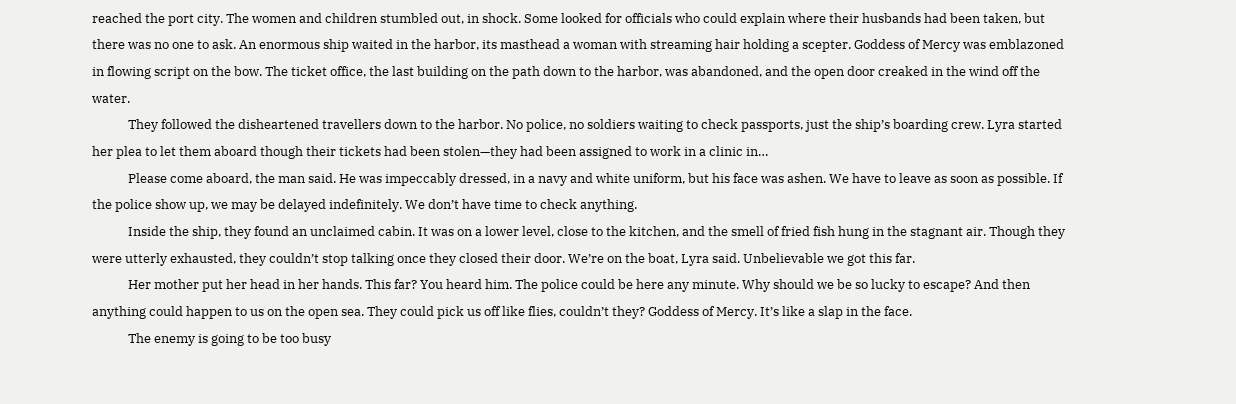reached the port city. The women and children stumbled out, in shock. Some looked for officials who could explain where their husbands had been taken, but there was no one to ask. An enormous ship waited in the harbor, its masthead a woman with streaming hair holding a scepter. Goddess of Mercy was emblazoned in flowing script on the bow. The ticket office, the last building on the path down to the harbor, was abandoned, and the open door creaked in the wind off the water.
            They followed the disheartened travellers down to the harbor. No police, no soldiers waiting to check passports, just the ship’s boarding crew. Lyra started her plea to let them aboard though their tickets had been stolen—they had been assigned to work in a clinic in…
            Please come aboard, the man said. He was impeccably dressed, in a navy and white uniform, but his face was ashen. We have to leave as soon as possible. If the police show up, we may be delayed indefinitely. We don’t have time to check anything.
            Inside the ship, they found an unclaimed cabin. It was on a lower level, close to the kitchen, and the smell of fried fish hung in the stagnant air. Though they were utterly exhausted, they couldn’t stop talking once they closed their door. We’re on the boat, Lyra said. Unbelievable we got this far.
            Her mother put her head in her hands. This far? You heard him. The police could be here any minute. Why should we be so lucky to escape? And then anything could happen to us on the open sea. They could pick us off like flies, couldn’t they? Goddess of Mercy. It’s like a slap in the face.
            The enemy is going to be too busy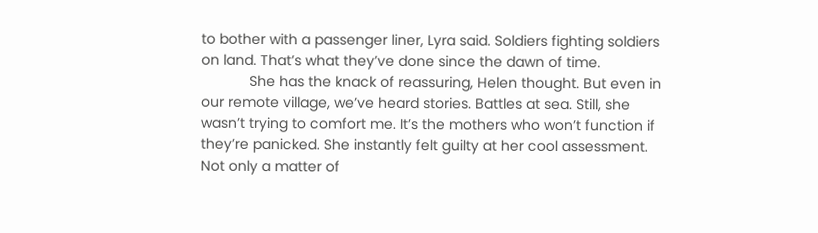to bother with a passenger liner, Lyra said. Soldiers fighting soldiers on land. That’s what they’ve done since the dawn of time.
            She has the knack of reassuring, Helen thought. But even in our remote village, we’ve heard stories. Battles at sea. Still, she wasn’t trying to comfort me. It’s the mothers who won’t function if they’re panicked. She instantly felt guilty at her cool assessment. Not only a matter of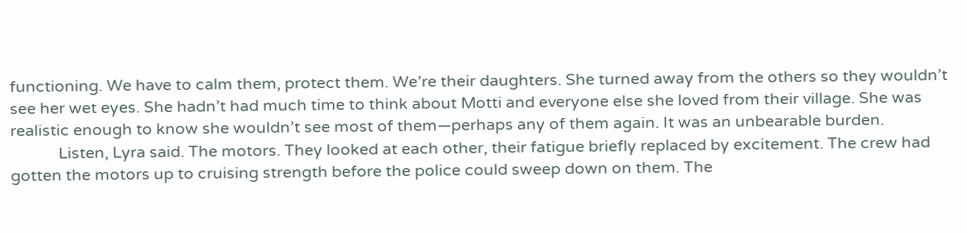functioning. We have to calm them, protect them. We’re their daughters. She turned away from the others so they wouldn’t see her wet eyes. She hadn’t had much time to think about Motti and everyone else she loved from their village. She was realistic enough to know she wouldn’t see most of them—perhaps any of them again. It was an unbearable burden.
            Listen, Lyra said. The motors. They looked at each other, their fatigue briefly replaced by excitement. The crew had gotten the motors up to cruising strength before the police could sweep down on them. The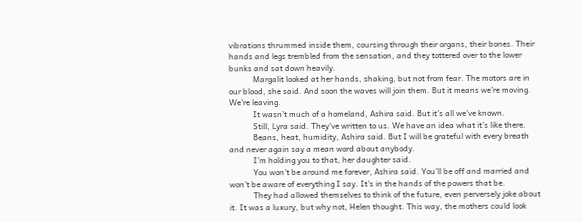vibrations thrummed inside them, coursing through their organs, their bones. Their hands and legs trembled from the sensation, and they tottered over to the lower bunks and sat down heavily.
            Margalit looked at her hands, shaking, but not from fear. The motors are in our blood, she said. And soon the waves will join them. But it means we’re moving. We’re leaving.
            It wasn’t much of a homeland, Ashira said. But it’s all we’ve known.
            Still, Lyra said. They’ve written to us. We have an idea what it’s like there.
            Beans, heat, humidity, Ashira said. But I will be grateful with every breath and never again say a mean word about anybody.
            I’m holding you to that, her daughter said.
            You won’t be around me forever, Ashira said. You’ll be off and married and won’t be aware of everything I say. It’s in the hands of the powers that be.
            They had allowed themselves to think of the future, even perversely joke about it. It was a luxury, but why not, Helen thought. This way, the mothers could look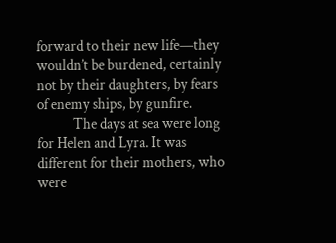forward to their new life—they wouldn’t be burdened, certainly not by their daughters, by fears of enemy ships, by gunfire.
            The days at sea were long for Helen and Lyra. It was different for their mothers, who were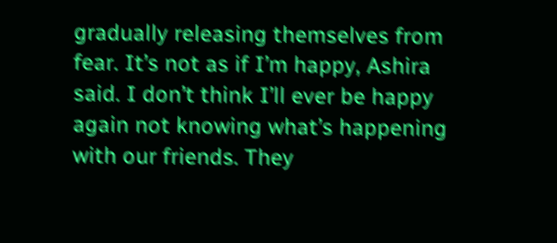gradually releasing themselves from fear. It’s not as if I’m happy, Ashira said. I don’t think I’ll ever be happy again not knowing what’s happening with our friends. They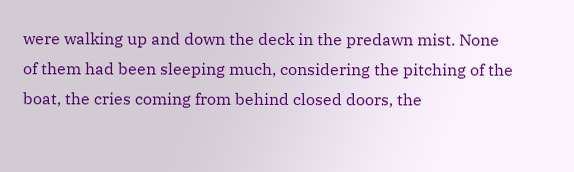were walking up and down the deck in the predawn mist. None of them had been sleeping much, considering the pitching of the boat, the cries coming from behind closed doors, the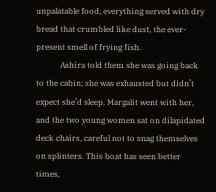unpalatable food, everything served with dry bread that crumbled like dust, the ever-present smell of frying fish.
            Ashira told them she was going back to the cabin; she was exhausted but didn’t expect she’d sleep. Margalit went with her, and the two young women sat on dilapidated deck chairs, careful not to snag themselves on splinters. This boat has seen better times,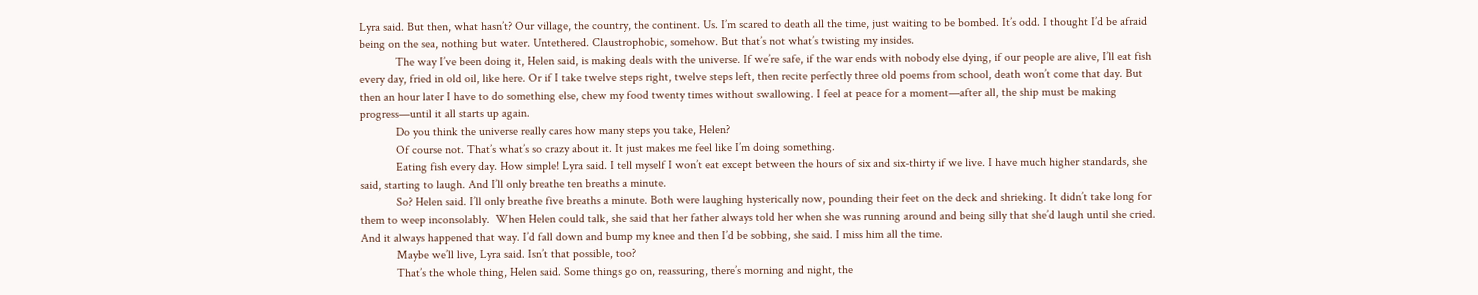Lyra said. But then, what hasn’t? Our village, the country, the continent. Us. I’m scared to death all the time, just waiting to be bombed. It’s odd. I thought I’d be afraid being on the sea, nothing but water. Untethered. Claustrophobic, somehow. But that’s not what’s twisting my insides.
            The way I’ve been doing it, Helen said, is making deals with the universe. If we’re safe, if the war ends with nobody else dying, if our people are alive, I’ll eat fish every day, fried in old oil, like here. Or if I take twelve steps right, twelve steps left, then recite perfectly three old poems from school, death won’t come that day. But then an hour later I have to do something else, chew my food twenty times without swallowing. I feel at peace for a moment—after all, the ship must be making progress—until it all starts up again.
            Do you think the universe really cares how many steps you take, Helen?
            Of course not. That’s what’s so crazy about it. It just makes me feel like I’m doing something.
            Eating fish every day. How simple! Lyra said. I tell myself I won’t eat except between the hours of six and six-thirty if we live. I have much higher standards, she said, starting to laugh. And I’ll only breathe ten breaths a minute.
            So? Helen said. I’ll only breathe five breaths a minute. Both were laughing hysterically now, pounding their feet on the deck and shrieking. It didn’t take long for them to weep inconsolably.  When Helen could talk, she said that her father always told her when she was running around and being silly that she’d laugh until she cried. And it always happened that way. I’d fall down and bump my knee and then I’d be sobbing, she said. I miss him all the time.
            Maybe we’ll live, Lyra said. Isn’t that possible, too?
            That’s the whole thing, Helen said. Some things go on, reassuring, there’s morning and night, the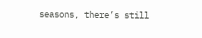seasons, there’s still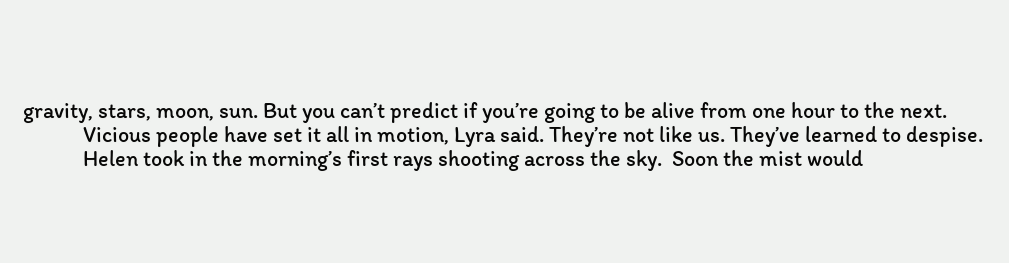gravity, stars, moon, sun. But you can’t predict if you’re going to be alive from one hour to the next.
            Vicious people have set it all in motion, Lyra said. They’re not like us. They’ve learned to despise.
            Helen took in the morning’s first rays shooting across the sky.  Soon the mist would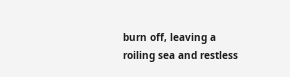burn off, leaving a roiling sea and restless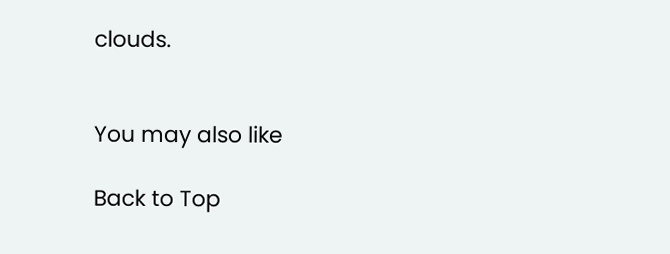clouds.


You may also like

Back to Top